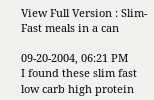View Full Version : Slim-Fast meals in a can

09-20-2004, 06:21 PM
I found these slim fast low carb high protein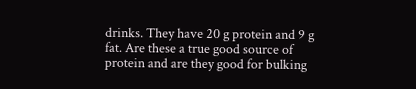drinks. They have 20 g protein and 9 g fat. Are these a true good source of protein and are they good for bulking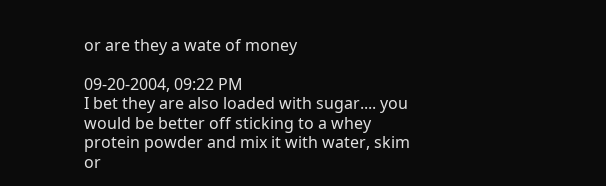or are they a wate of money

09-20-2004, 09:22 PM
I bet they are also loaded with sugar.... you would be better off sticking to a whey protein powder and mix it with water, skim or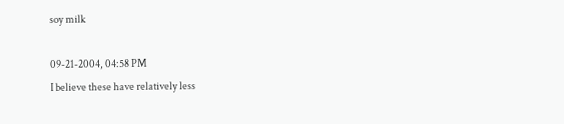soy milk

09-21-2004, 04:58 PM
I believe these have relatively less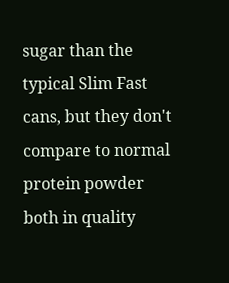sugar than the typical Slim Fast cans, but they don't compare to normal protein powder both in quality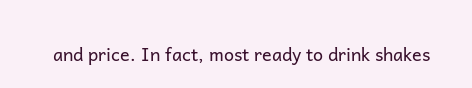and price. In fact, most ready to drink shakes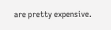are pretty expensive.